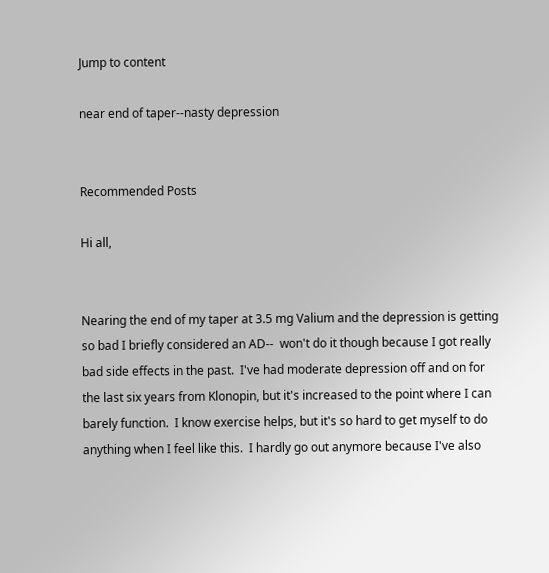Jump to content

near end of taper--nasty depression


Recommended Posts

Hi all,


Nearing the end of my taper at 3.5 mg Valium and the depression is getting so bad I briefly considered an AD--  won't do it though because I got really bad side effects in the past.  I've had moderate depression off and on for the last six years from Klonopin, but it's increased to the point where I can barely function.  I know exercise helps, but it's so hard to get myself to do anything when I feel like this.  I hardly go out anymore because I've also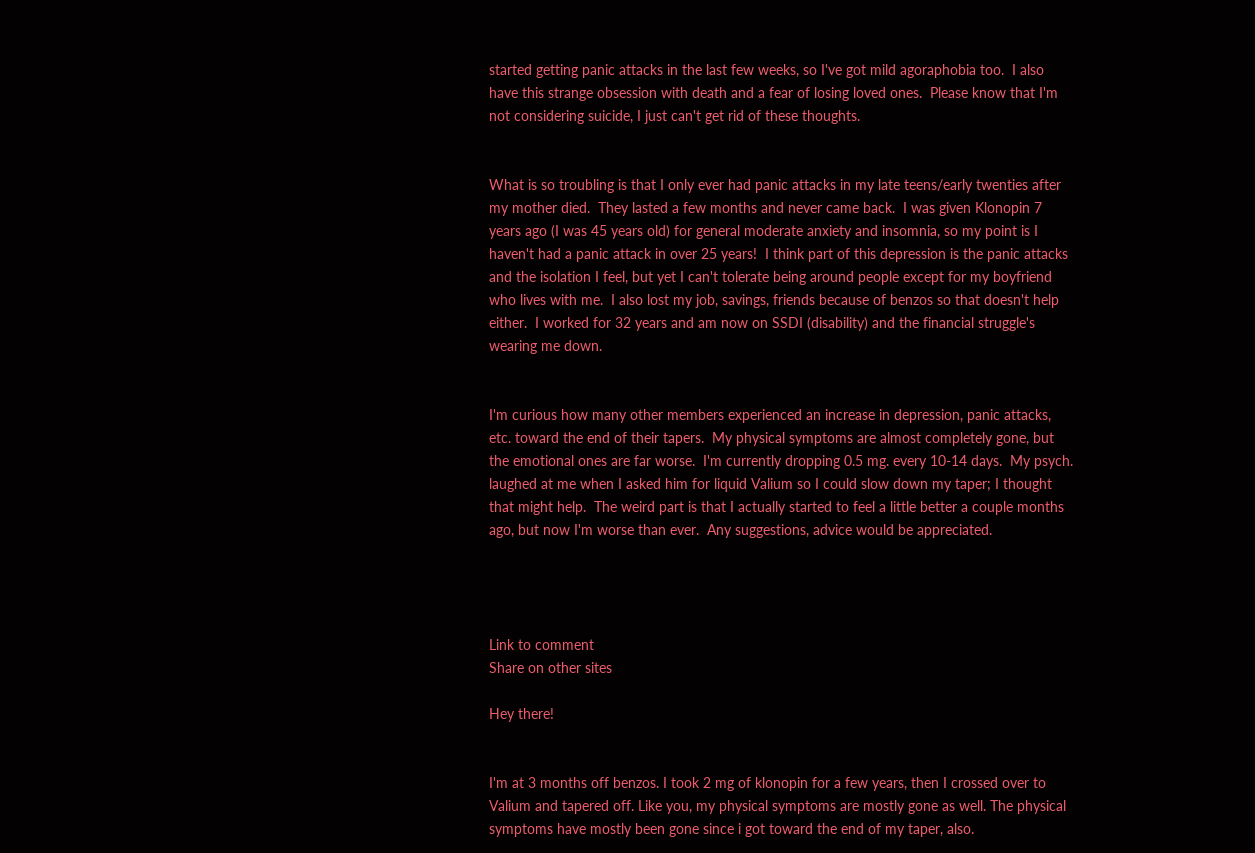started getting panic attacks in the last few weeks, so I've got mild agoraphobia too.  I also have this strange obsession with death and a fear of losing loved ones.  Please know that I'm not considering suicide, I just can't get rid of these thoughts.


What is so troubling is that I only ever had panic attacks in my late teens/early twenties after my mother died.  They lasted a few months and never came back.  I was given Klonopin 7 years ago (I was 45 years old) for general moderate anxiety and insomnia, so my point is I haven't had a panic attack in over 25 years!  I think part of this depression is the panic attacks and the isolation I feel, but yet I can't tolerate being around people except for my boyfriend who lives with me.  I also lost my job, savings, friends because of benzos so that doesn't help either.  I worked for 32 years and am now on SSDI (disability) and the financial struggle's wearing me down.


I'm curious how many other members experienced an increase in depression, panic attacks, etc. toward the end of their tapers.  My physical symptoms are almost completely gone, but the emotional ones are far worse.  I'm currently dropping 0.5 mg. every 10-14 days.  My psych. laughed at me when I asked him for liquid Valium so I could slow down my taper; I thought that might help.  The weird part is that I actually started to feel a little better a couple months ago, but now I'm worse than ever.  Any suggestions, advice would be appreciated.




Link to comment
Share on other sites

Hey there!


I'm at 3 months off benzos. I took 2 mg of klonopin for a few years, then I crossed over to Valium and tapered off. Like you, my physical symptoms are mostly gone as well. The physical symptoms have mostly been gone since i got toward the end of my taper, also.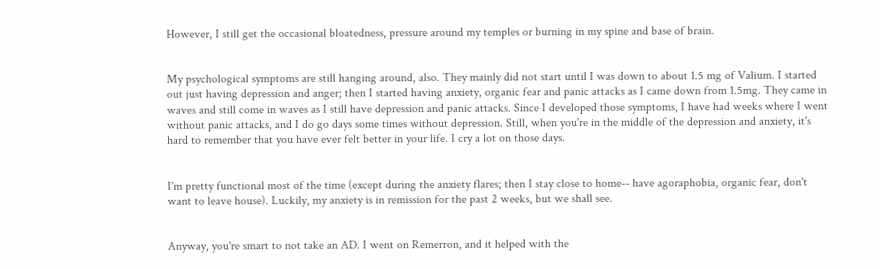However, I still get the occasional bloatedness, pressure around my temples or burning in my spine and base of brain.


My psychological symptoms are still hanging around, also. They mainly did not start until I was down to about 1.5 mg of Valium. I started out just having depression and anger; then I started having anxiety, organic fear and panic attacks as I came down from 1.5mg. They came in waves and still come in waves as I still have depression and panic attacks. Since I developed those symptoms, I have had weeks where I went without panic attacks, and I do go days some times without depression. Still, when you're in the middle of the depression and anxiety, it's hard to remember that you have ever felt better in your life. I cry a lot on those days.


I'm pretty functional most of the time (except during the anxiety flares; then I stay close to home-- have agoraphobia, organic fear, don't want to leave house). Luckily, my anxiety is in remission for the past 2 weeks, but we shall see.


Anyway, you're smart to not take an AD. I went on Remerron, and it helped with the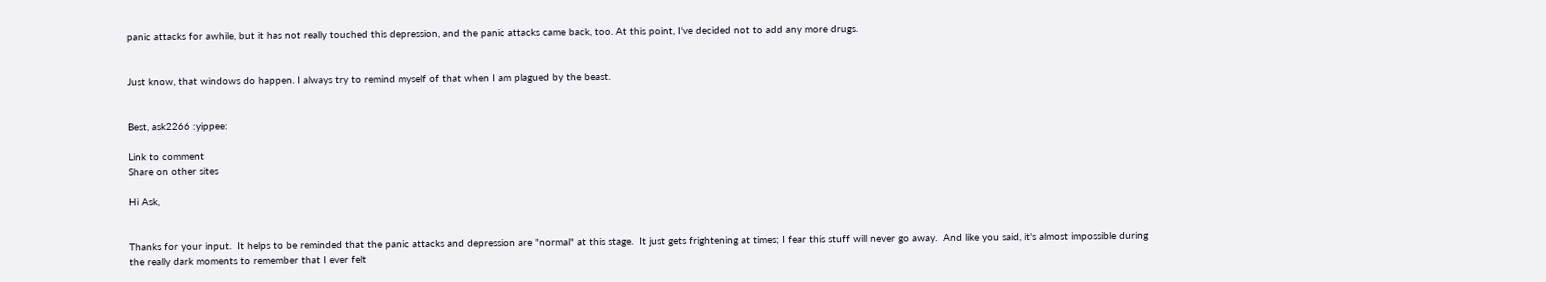panic attacks for awhile, but it has not really touched this depression, and the panic attacks came back, too. At this point, I've decided not to add any more drugs.


Just know, that windows do happen. I always try to remind myself of that when I am plagued by the beast.


Best, ask2266 :yippee:

Link to comment
Share on other sites

Hi Ask,


Thanks for your input.  It helps to be reminded that the panic attacks and depression are "normal" at this stage.  It just gets frightening at times; I fear this stuff will never go away.  And like you said, it's almost impossible during the really dark moments to remember that I ever felt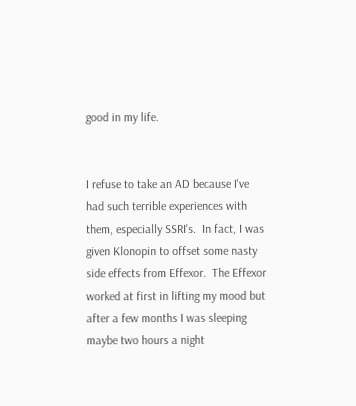good in my life.


I refuse to take an AD because I've had such terrible experiences with them, especially SSRI's.  In fact, I was given Klonopin to offset some nasty side effects from Effexor.  The Effexor worked at first in lifting my mood but after a few months I was sleeping maybe two hours a night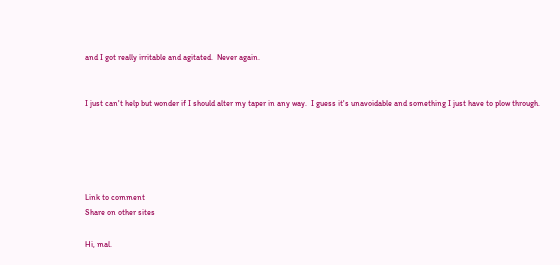and I got really irritable and agitated.  Never again.


I just can't help but wonder if I should alter my taper in any way.  I guess it's unavoidable and something I just have to plow through.





Link to comment
Share on other sites

Hi, mal.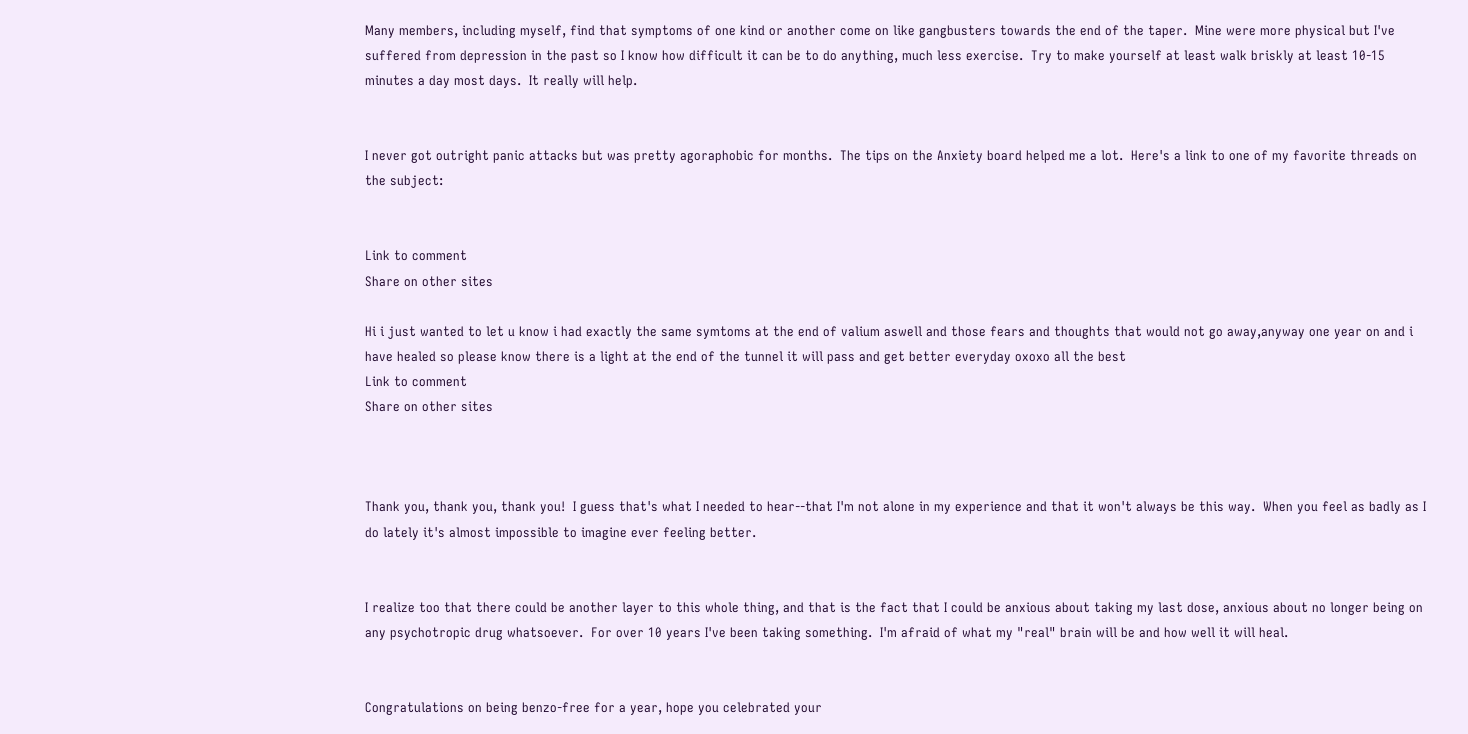Many members, including myself, find that symptoms of one kind or another come on like gangbusters towards the end of the taper.  Mine were more physical but I've suffered from depression in the past so I know how difficult it can be to do anything, much less exercise.  Try to make yourself at least walk briskly at least 10-15 minutes a day most days.  It really will help.


I never got outright panic attacks but was pretty agoraphobic for months.  The tips on the Anxiety board helped me a lot.  Here's a link to one of my favorite threads on the subject:


Link to comment
Share on other sites

Hi i just wanted to let u know i had exactly the same symtoms at the end of valium aswell and those fears and thoughts that would not go away,anyway one year on and i have healed so please know there is a light at the end of the tunnel it will pass and get better everyday oxoxo all the best
Link to comment
Share on other sites



Thank you, thank you, thank you!  I guess that's what I needed to hear--that I'm not alone in my experience and that it won't always be this way.  When you feel as badly as I do lately it's almost impossible to imagine ever feeling better.


I realize too that there could be another layer to this whole thing, and that is the fact that I could be anxious about taking my last dose, anxious about no longer being on any psychotropic drug whatsoever.  For over 10 years I've been taking something.  I'm afraid of what my "real" brain will be and how well it will heal.


Congratulations on being benzo-free for a year, hope you celebrated your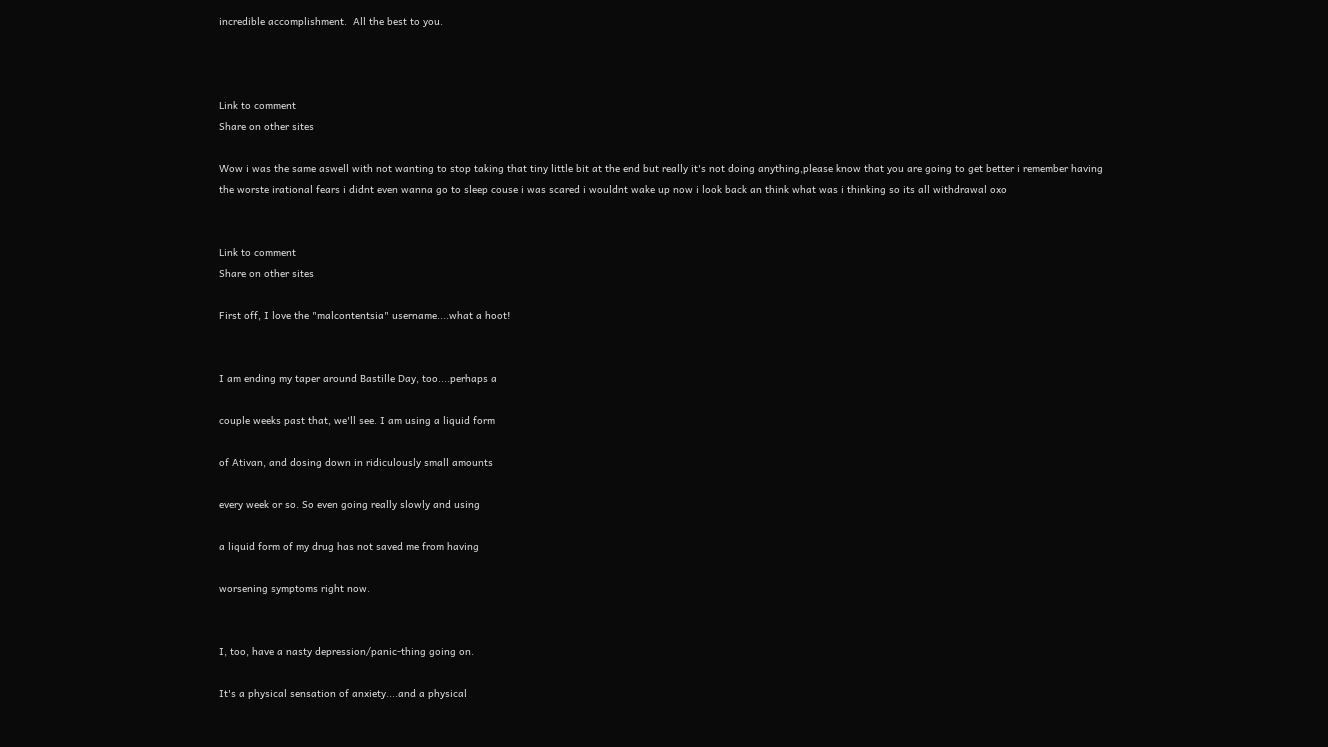incredible accomplishment.  All the best to you.



Link to comment
Share on other sites

Wow i was the same aswell with not wanting to stop taking that tiny little bit at the end but really it's not doing anything,please know that you are going to get better i remember having the worste irational fears i didnt even wanna go to sleep couse i was scared i wouldnt wake up now i look back an think what was i thinking so its all withdrawal oxo


Link to comment
Share on other sites

First off, I love the "malcontentsia" username....what a hoot!


I am ending my taper around Bastille Day, too....perhaps a

couple weeks past that, we'll see. I am using a liquid form

of Ativan, and dosing down in ridiculously small amounts

every week or so. So even going really slowly and using

a liquid form of my drug has not saved me from having

worsening symptoms right now.


I, too, have a nasty depression/panic-thing going on.

It's a physical sensation of anxiety....and a physical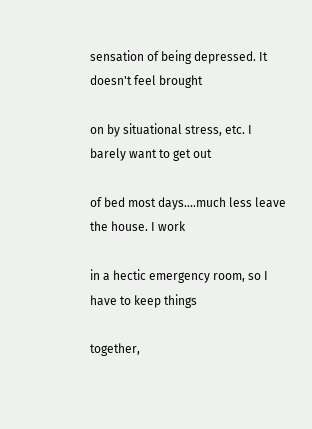sensation of being depressed. It doesn't feel brought

on by situational stress, etc. I barely want to get out

of bed most days....much less leave the house. I work

in a hectic emergency room, so I have to keep things

together,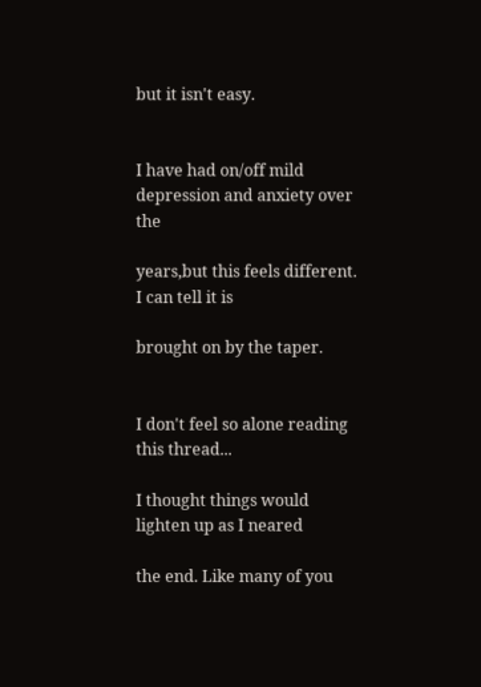but it isn't easy.


I have had on/off mild depression and anxiety over the

years,but this feels different. I can tell it is

brought on by the taper.


I don't feel so alone reading this thread...

I thought things would lighten up as I neared

the end. Like many of you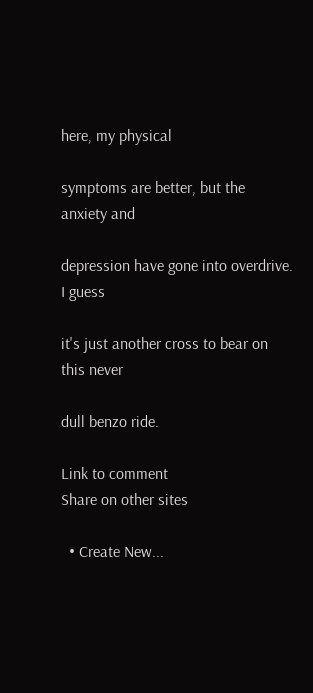here, my physical

symptoms are better, but the anxiety and

depression have gone into overdrive. I guess

it's just another cross to bear on this never

dull benzo ride.

Link to comment
Share on other sites

  • Create New...